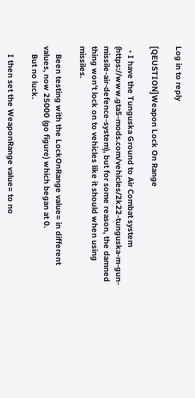Log in to reply

[QEUSTION]Weapon Lock On Range

  • I have the Tunguska Ground to Air Combat system (https://www.gta5-mods.com/vehicles/2k22-tunguska-m-gun-missile-air-defence-system), but for some reason, the damned thing won't lock on to vehicles like it should when using missiles.

    Been testing with the LockOnRange value= in different values, now 25000 (go figure) which began at 0.
    But no luck.

    I then set the WeaponRange value= to no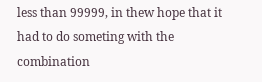less than 99999, in thew hope that it had to do someting with the combination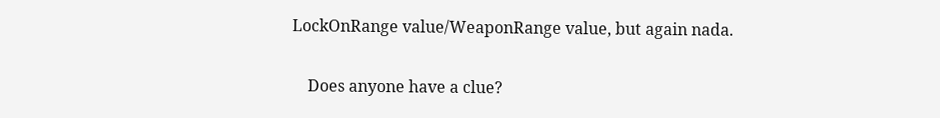LockOnRange value/WeaponRange value, but again nada.

    Does anyone have a clue?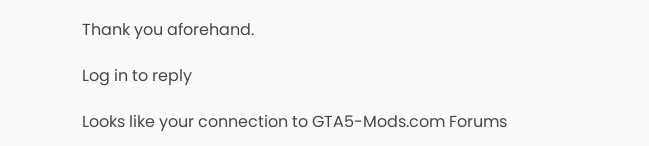Thank you aforehand.

Log in to reply

Looks like your connection to GTA5-Mods.com Forums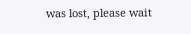was lost, please wait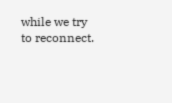while we try to reconnect.